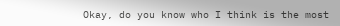Okay, do you know who I think is the most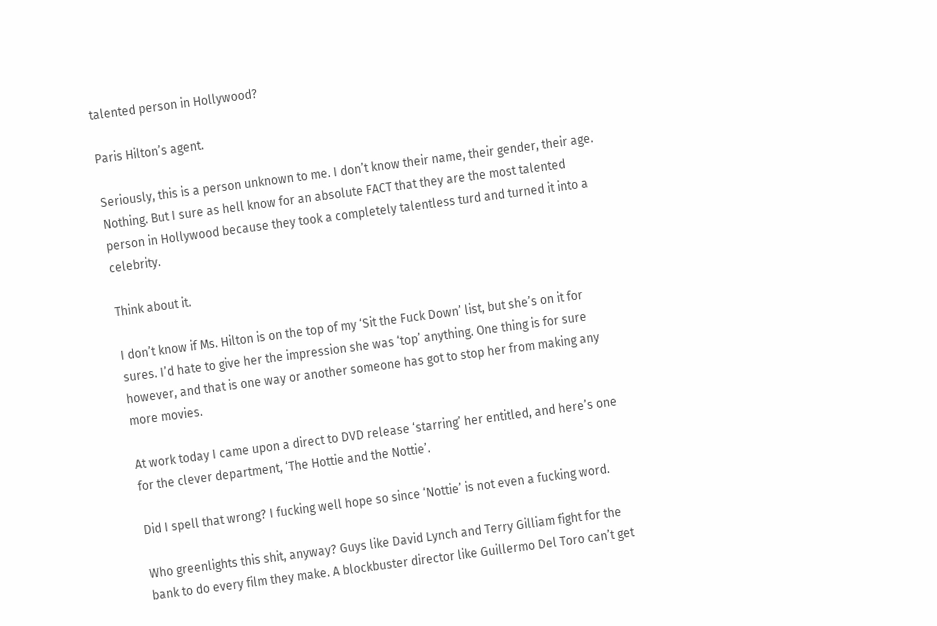talented person in Hollywood?

Paris Hilton’s agent.

Seriously, this is a person unknown to me. I don’t know their name, their gender, their age. Nothing. But I sure as hell know for an absolute FACT that they are the most talented person in Hollywood because they took a completely talentless turd and turned it into a celebrity.

Think about it.

I don’t know if Ms. Hilton is on the top of my ‘Sit the Fuck Down’ list, but she’s on it for sures. I’d hate to give her the impression she was ‘top’ anything. One thing is for sure however, and that is one way or another someone has got to stop her from making any more movies.

At work today I came upon a direct to DVD release ‘starring’ her entitled, and here’s one for the clever department, ‘The Hottie and the Nottie’.

Did I spell that wrong? I fucking well hope so since ‘Nottie’ is not even a fucking word.

Who greenlights this shit, anyway? Guys like David Lynch and Terry Gilliam fight for the bank to do every film they make. A blockbuster director like Guillermo Del Toro can’t get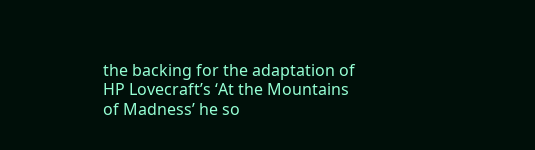the backing for the adaptation of HP Lovecraft’s ‘At the Mountains of Madness’ he so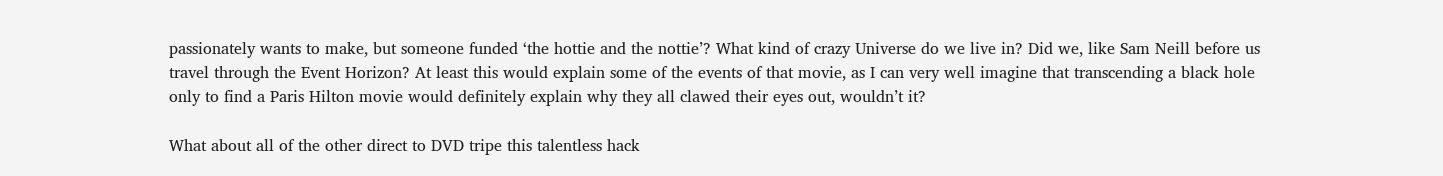passionately wants to make, but someone funded ‘the hottie and the nottie’? What kind of crazy Universe do we live in? Did we, like Sam Neill before us travel through the Event Horizon? At least this would explain some of the events of that movie, as I can very well imagine that transcending a black hole only to find a Paris Hilton movie would definitely explain why they all clawed their eyes out, wouldn’t it?

What about all of the other direct to DVD tripe this talentless hack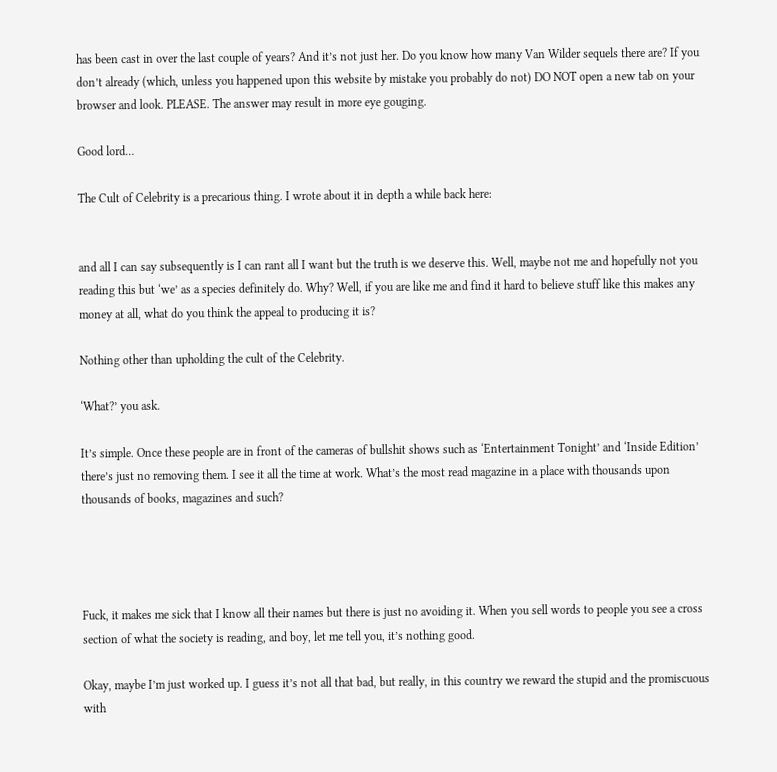has been cast in over the last couple of years? And it’s not just her. Do you know how many Van Wilder sequels there are? If you don’t already (which, unless you happened upon this website by mistake you probably do not) DO NOT open a new tab on your browser and look. PLEASE. The answer may result in more eye gouging.

Good lord…

The Cult of Celebrity is a precarious thing. I wrote about it in depth a while back here:


and all I can say subsequently is I can rant all I want but the truth is we deserve this. Well, maybe not me and hopefully not you reading this but ‘we’ as a species definitely do. Why? Well, if you are like me and find it hard to believe stuff like this makes any money at all, what do you think the appeal to producing it is?

Nothing other than upholding the cult of the Celebrity.

‘What?’ you ask.

It’s simple. Once these people are in front of the cameras of bullshit shows such as ‘Entertainment Tonight’ and ‘Inside Edition’ there’s just no removing them. I see it all the time at work. What’s the most read magazine in a place with thousands upon thousands of books, magazines and such?




Fuck, it makes me sick that I know all their names but there is just no avoiding it. When you sell words to people you see a cross section of what the society is reading, and boy, let me tell you, it’s nothing good.

Okay, maybe I’m just worked up. I guess it’s not all that bad, but really, in this country we reward the stupid and the promiscuous with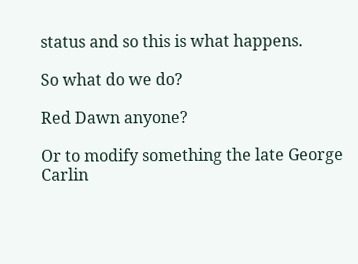status and so this is what happens.

So what do we do?

Red Dawn anyone?

Or to modify something the late George Carlin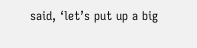said, ‘let’s put up a big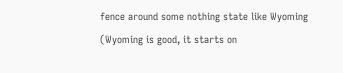fence around some nothing state like Wyoming (Wyoming is good, it starts on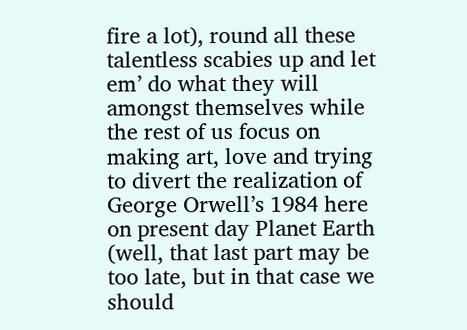fire a lot), round all these talentless scabies up and let em’ do what they will amongst themselves while the rest of us focus on making art, love and trying to divert the realization of George Orwell’s 1984 here on present day Planet Earth (well, that last part may be too late, but in that case we should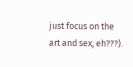just focus on the art and sex, eh???).